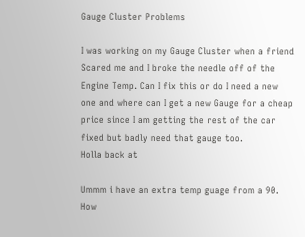Gauge Cluster Problems

I was working on my Gauge Cluster when a friend Scared me and I broke the needle off of the Engine Temp. Can I fix this or do I need a new one and where can I get a new Gauge for a cheap price since I am getting the rest of the car fixed but badly need that gauge too.
Holla back at

Ummm i have an extra temp guage from a 90. How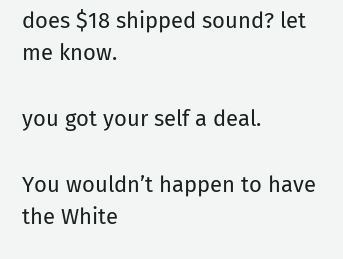does $18 shipped sound? let me know.

you got your self a deal.

You wouldn’t happen to have the White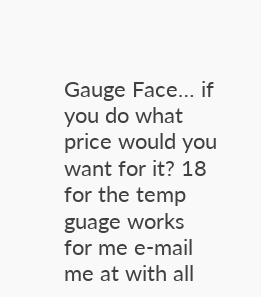Gauge Face… if you do what price would you want for it? 18 for the temp guage works for me e-mail me at with all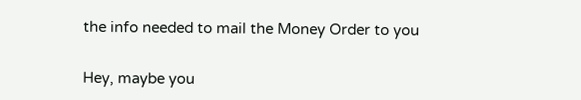the info needed to mail the Money Order to you


Hey, maybe you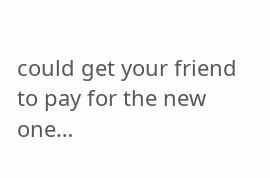could get your friend to pay for the new one…